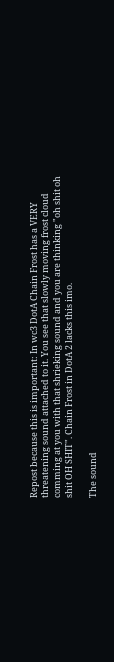Repost because this is important: In wc3 DotA Chain Frost has a VERY threatening sound attached to it. You see that slowly moving frost cloud comming at you with that shrieking sound and you are thinking "oh shit oh shit OH SHIT". Chain Frost in DotA 2 lacks this imo.

The sound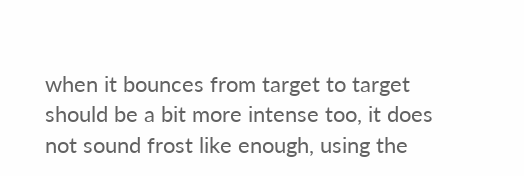when it bounces from target to target should be a bit more intense too, it does not sound frost like enough, using the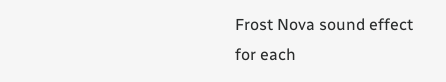Frost Nova sound effect for each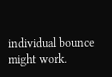individual bounce might work.